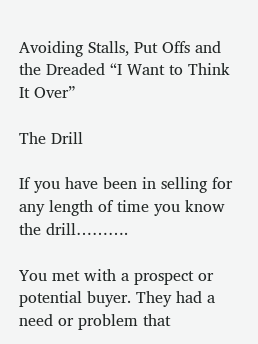Avoiding Stalls, Put Offs and the Dreaded “I Want to Think It Over”

The Drill

If you have been in selling for any length of time you know the drill……….

You met with a prospect or potential buyer. They had a need or problem that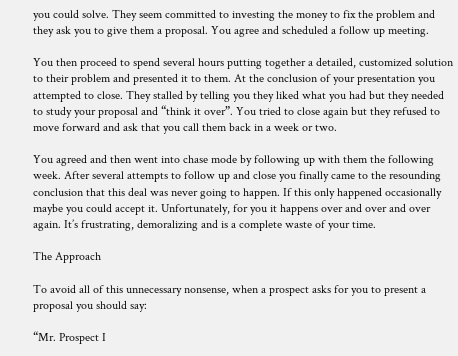you could solve. They seem committed to investing the money to fix the problem and they ask you to give them a proposal. You agree and scheduled a follow up meeting.

You then proceed to spend several hours putting together a detailed, customized solution to their problem and presented it to them. At the conclusion of your presentation you attempted to close. They stalled by telling you they liked what you had but they needed to study your proposal and “think it over”. You tried to close again but they refused to move forward and ask that you call them back in a week or two.

You agreed and then went into chase mode by following up with them the following week. After several attempts to follow up and close you finally came to the resounding conclusion that this deal was never going to happen. If this only happened occasionally maybe you could accept it. Unfortunately, for you it happens over and over and over again. It’s frustrating, demoralizing and is a complete waste of your time.

The Approach

To avoid all of this unnecessary nonsense, when a prospect asks for you to present a proposal you should say:

“Mr. Prospect I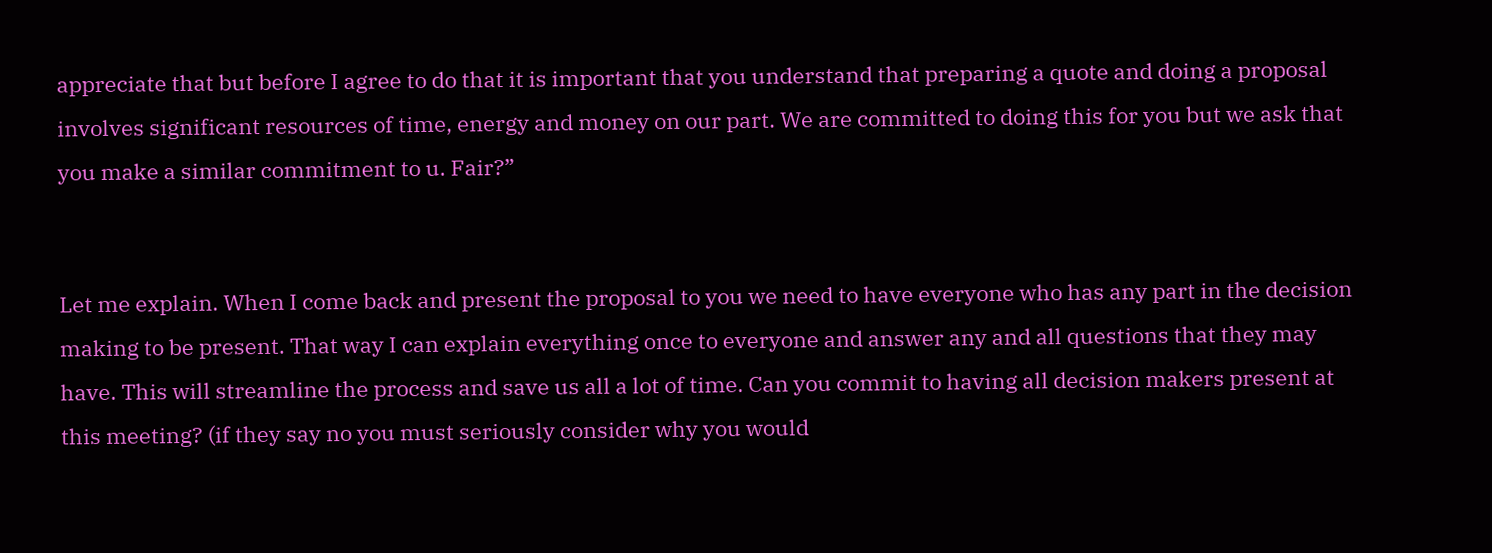appreciate that but before I agree to do that it is important that you understand that preparing a quote and doing a proposal involves significant resources of time, energy and money on our part. We are committed to doing this for you but we ask that you make a similar commitment to u. Fair?”


Let me explain. When I come back and present the proposal to you we need to have everyone who has any part in the decision making to be present. That way I can explain everything once to everyone and answer any and all questions that they may have. This will streamline the process and save us all a lot of time. Can you commit to having all decision makers present at this meeting? (if they say no you must seriously consider why you would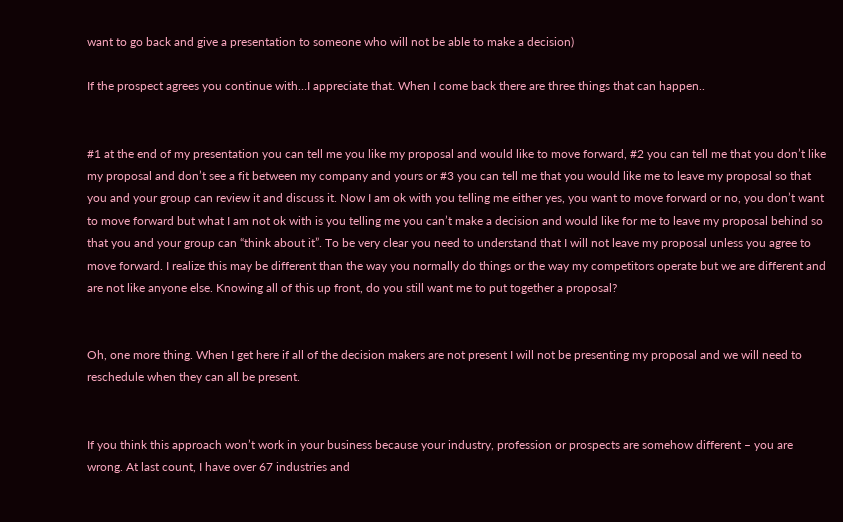want to go back and give a presentation to someone who will not be able to make a decision)

If the prospect agrees you continue with…I appreciate that. When I come back there are three things that can happen..


#1 at the end of my presentation you can tell me you like my proposal and would like to move forward, #2 you can tell me that you don’t like my proposal and don’t see a fit between my company and yours or #3 you can tell me that you would like me to leave my proposal so that you and your group can review it and discuss it. Now I am ok with you telling me either yes, you want to move forward or no, you don’t want to move forward but what I am not ok with is you telling me you can’t make a decision and would like for me to leave my proposal behind so that you and your group can “think about it”. To be very clear you need to understand that I will not leave my proposal unless you agree to move forward. I realize this may be different than the way you normally do things or the way my competitors operate but we are different and are not like anyone else. Knowing all of this up front, do you still want me to put together a proposal?


Oh, one more thing. When I get here if all of the decision makers are not present I will not be presenting my proposal and we will need to reschedule when they can all be present.


If you think this approach won’t work in your business because your industry, profession or prospects are somehow different – you are wrong. At last count, I have over 67 industries and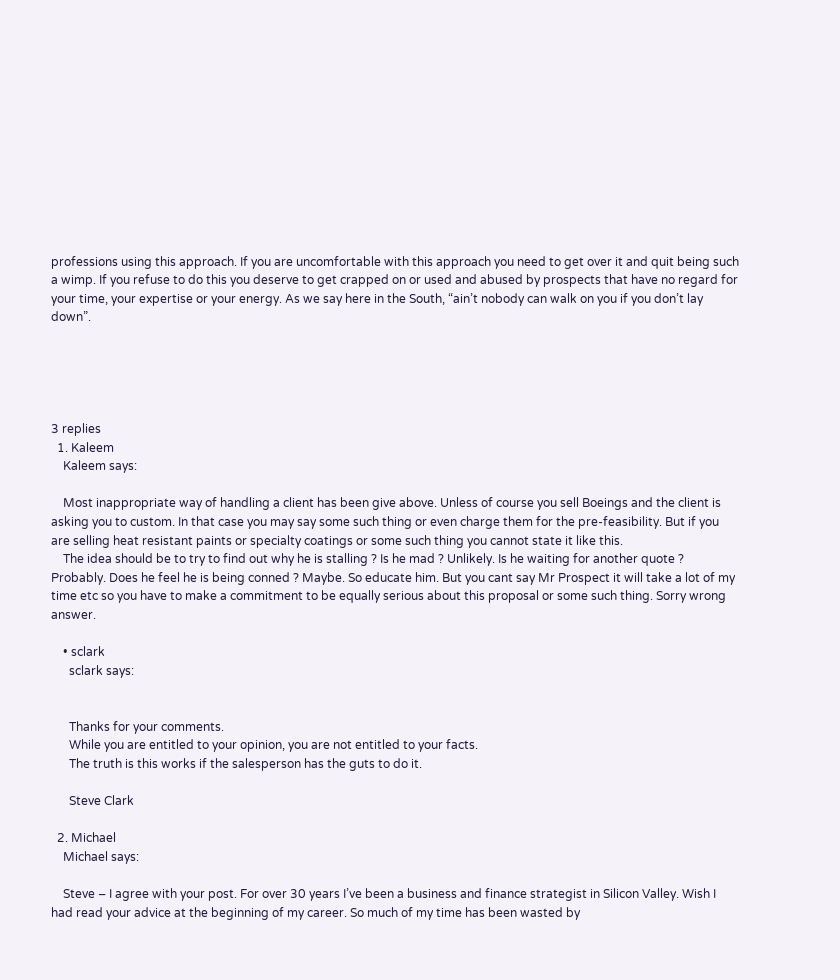professions using this approach. If you are uncomfortable with this approach you need to get over it and quit being such a wimp. If you refuse to do this you deserve to get crapped on or used and abused by prospects that have no regard for your time, your expertise or your energy. As we say here in the South, “ain’t nobody can walk on you if you don’t lay down”.





3 replies
  1. Kaleem
    Kaleem says:

    Most inappropriate way of handling a client has been give above. Unless of course you sell Boeings and the client is asking you to custom. In that case you may say some such thing or even charge them for the pre-feasibility. But if you are selling heat resistant paints or specialty coatings or some such thing you cannot state it like this.
    The idea should be to try to find out why he is stalling ? Is he mad ? Unlikely. Is he waiting for another quote ? Probably. Does he feel he is being conned ? Maybe. So educate him. But you cant say Mr Prospect it will take a lot of my time etc so you have to make a commitment to be equally serious about this proposal or some such thing. Sorry wrong answer.

    • sclark
      sclark says:


      Thanks for your comments.
      While you are entitled to your opinion, you are not entitled to your facts.
      The truth is this works if the salesperson has the guts to do it.

      Steve Clark

  2. Michael
    Michael says:

    Steve – I agree with your post. For over 30 years I’ve been a business and finance strategist in Silicon Valley. Wish I had read your advice at the beginning of my career. So much of my time has been wasted by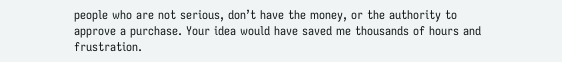people who are not serious, don’t have the money, or the authority to approve a purchase. Your idea would have saved me thousands of hours and frustration.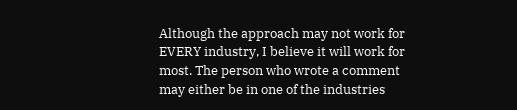Although the approach may not work for EVERY industry, I believe it will work for most. The person who wrote a comment may either be in one of the industries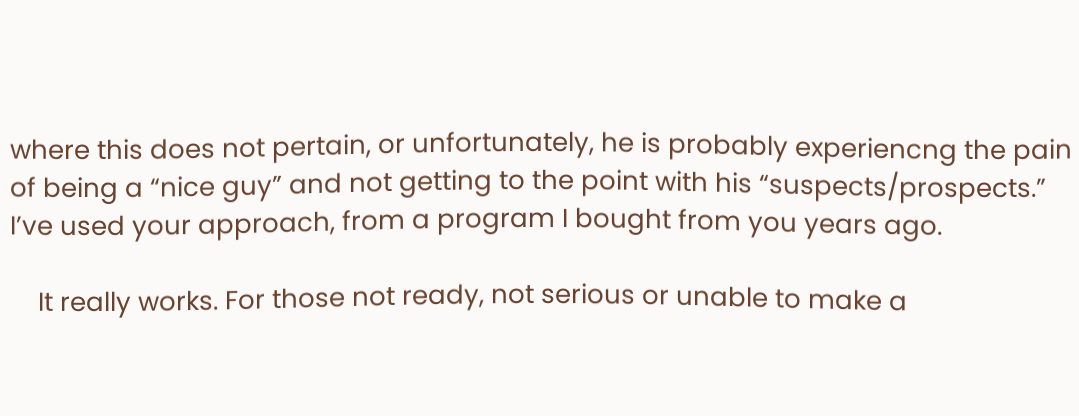where this does not pertain, or unfortunately, he is probably experiencng the pain of being a “nice guy” and not getting to the point with his “suspects/prospects.” I’ve used your approach, from a program I bought from you years ago.

    It really works. For those not ready, not serious or unable to make a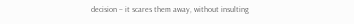decision – it scares them away, without insulting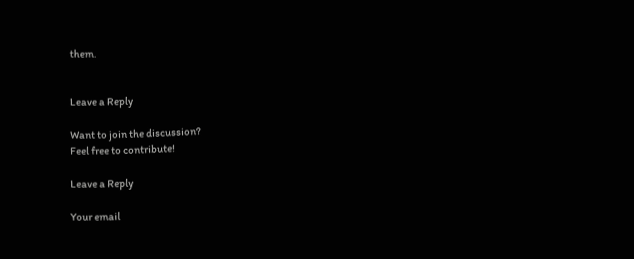them.


Leave a Reply

Want to join the discussion?
Feel free to contribute!

Leave a Reply

Your email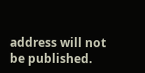address will not be published.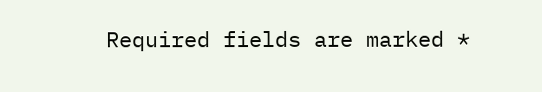Required fields are marked *